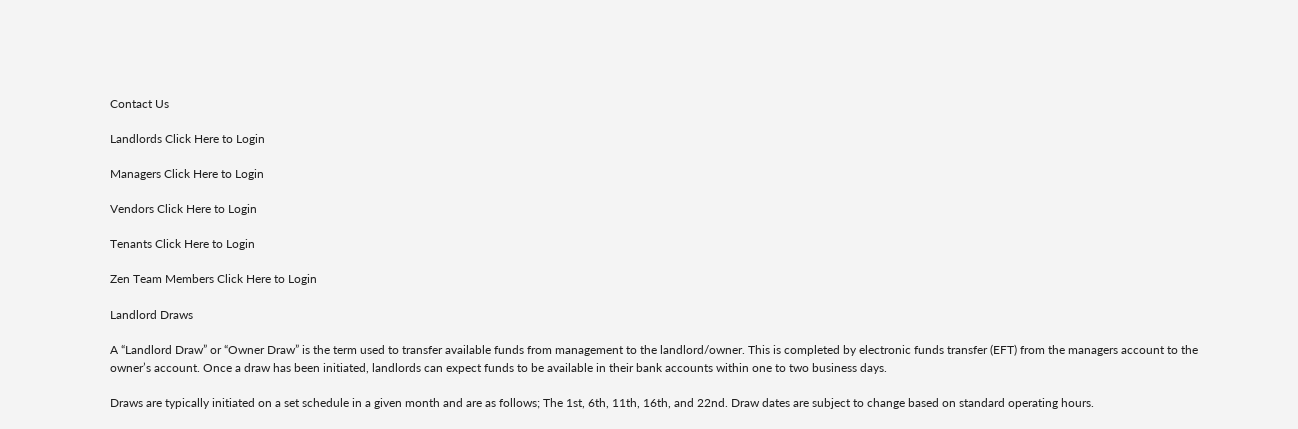Contact Us

Landlords Click Here to Login

Managers Click Here to Login

Vendors Click Here to Login

Tenants Click Here to Login

Zen Team Members Click Here to Login

Landlord Draws

A “Landlord Draw” or “Owner Draw” is the term used to transfer available funds from management to the landlord/owner. This is completed by electronic funds transfer (EFT) from the managers account to the owner’s account. Once a draw has been initiated, landlords can expect funds to be available in their bank accounts within one to two business days.

Draws are typically initiated on a set schedule in a given month and are as follows; The 1st, 6th, 11th, 16th, and 22nd. Draw dates are subject to change based on standard operating hours.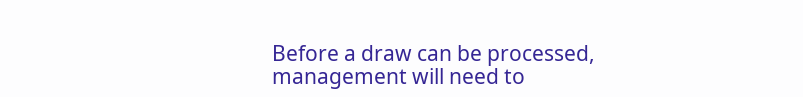Before a draw can be processed, management will need to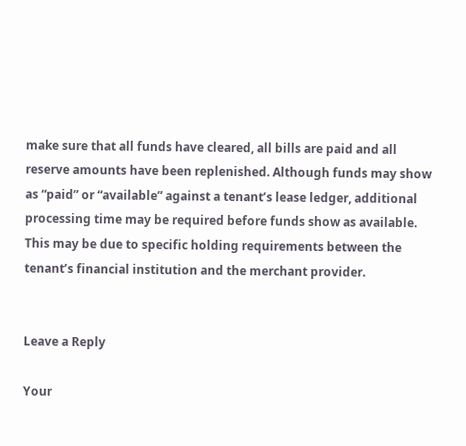make sure that all funds have cleared, all bills are paid and all reserve amounts have been replenished. Although funds may show as “paid” or “available” against a tenant’s lease ledger, additional processing time may be required before funds show as available. This may be due to specific holding requirements between the tenant’s financial institution and the merchant provider.


Leave a Reply

Your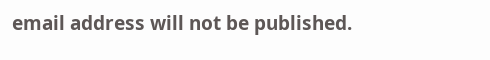email address will not be published.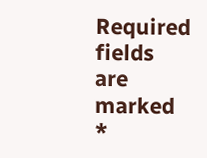Required fields are marked *